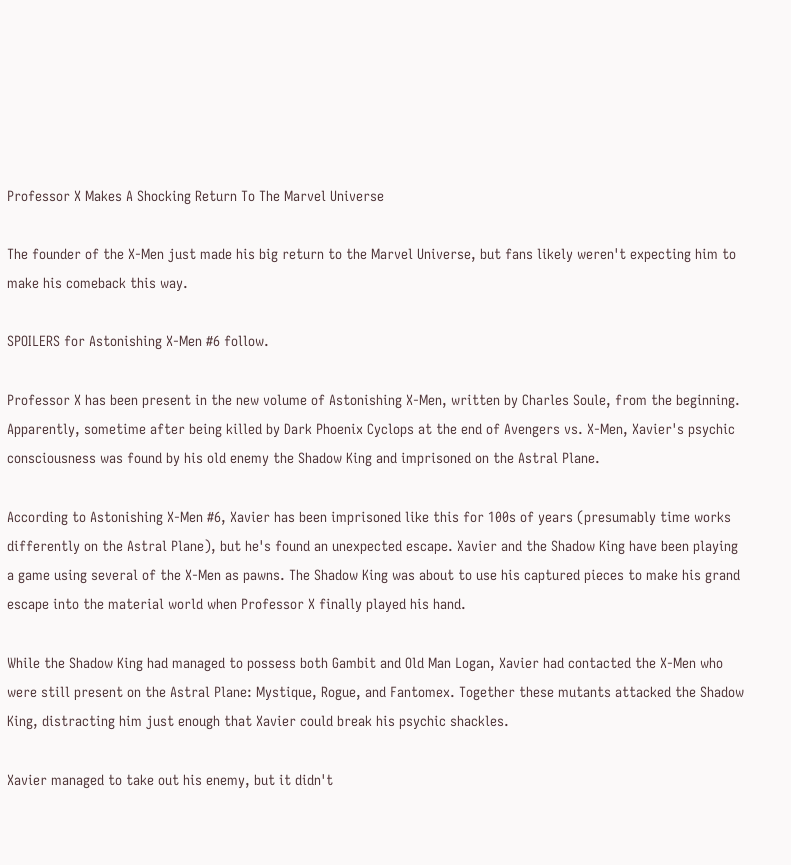Professor X Makes A Shocking Return To The Marvel Universe

The founder of the X-Men just made his big return to the Marvel Universe, but fans likely weren't expecting him to make his comeback this way.

SPOILERS for Astonishing X-Men #6 follow.

Professor X has been present in the new volume of Astonishing X-Men, written by Charles Soule, from the beginning. Apparently, sometime after being killed by Dark Phoenix Cyclops at the end of Avengers vs. X-Men, Xavier's psychic consciousness was found by his old enemy the Shadow King and imprisoned on the Astral Plane.

According to Astonishing X-Men #6, Xavier has been imprisoned like this for 100s of years (presumably time works differently on the Astral Plane), but he's found an unexpected escape. Xavier and the Shadow King have been playing a game using several of the X-Men as pawns. The Shadow King was about to use his captured pieces to make his grand escape into the material world when Professor X finally played his hand.

While the Shadow King had managed to possess both Gambit and Old Man Logan, Xavier had contacted the X-Men who were still present on the Astral Plane: Mystique, Rogue, and Fantomex. Together these mutants attacked the Shadow King, distracting him just enough that Xavier could break his psychic shackles.

Xavier managed to take out his enemy, but it didn't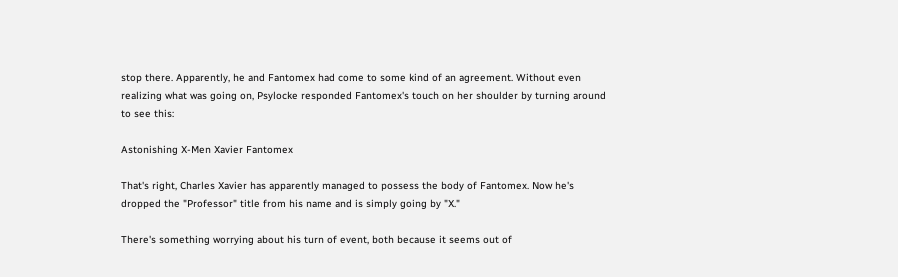stop there. Apparently, he and Fantomex had come to some kind of an agreement. Without even realizing what was going on, Psylocke responded Fantomex's touch on her shoulder by turning around to see this:

Astonishing X-Men Xavier Fantomex

That's right, Charles Xavier has apparently managed to possess the body of Fantomex. Now he's dropped the "Professor" title from his name and is simply going by "X."

There's something worrying about his turn of event, both because it seems out of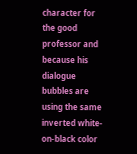character for the good professor and because his dialogue bubbles are using the same inverted white-on-black color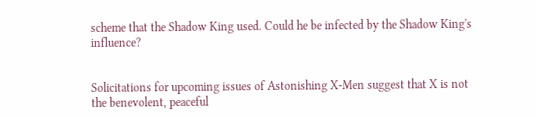scheme that the Shadow King used. Could he be infected by the Shadow King's influence?


Solicitations for upcoming issues of Astonishing X-Men suggest that X is not the benevolent, peaceful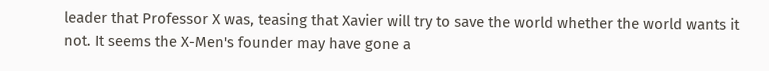leader that Professor X was, teasing that Xavier will try to save the world whether the world wants it not. It seems the X-Men's founder may have gone a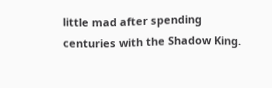little mad after spending centuries with the Shadow King.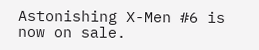Astonishing X-Men #6 is now on sale.